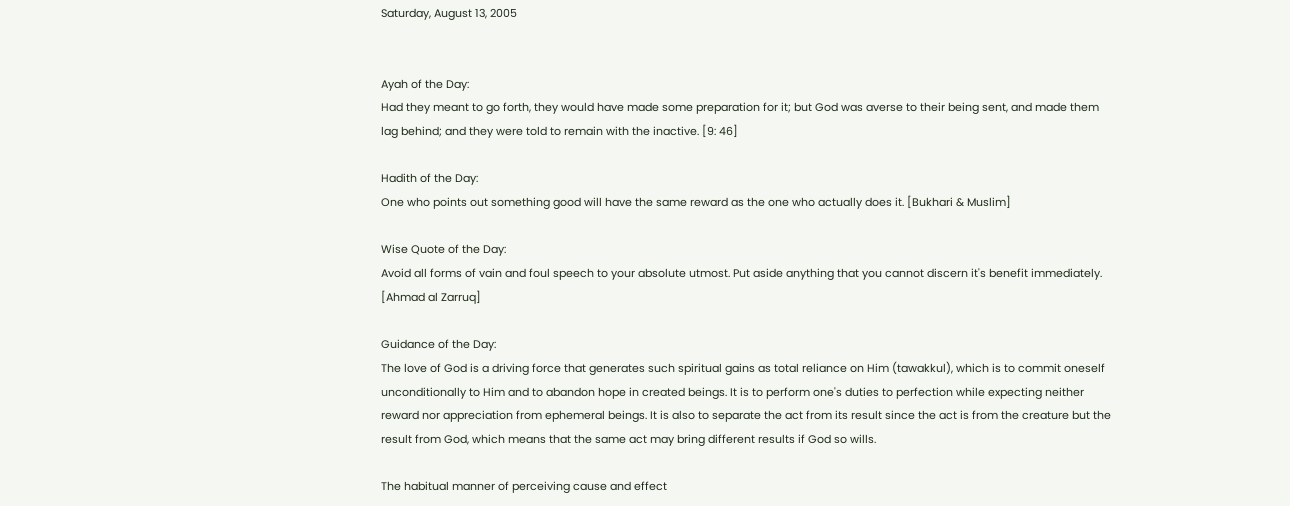Saturday, August 13, 2005


Ayah of the Day:
Had they meant to go forth, they would have made some preparation for it; but God was averse to their being sent, and made them lag behind; and they were told to remain with the inactive. [9: 46]

Hadith of the Day:
One who points out something good will have the same reward as the one who actually does it. [Bukhari & Muslim]

Wise Quote of the Day:
Avoid all forms of vain and foul speech to your absolute utmost. Put aside anything that you cannot discern it's benefit immediately. [Ahmad al Zarruq]

Guidance of the Day:
The love of God is a driving force that generates such spiritual gains as total reliance on Him (tawakkul), which is to commit oneself unconditionally to Him and to abandon hope in created beings. It is to perform one's duties to perfection while expecting neither reward nor appreciation from ephemeral beings. It is also to separate the act from its result since the act is from the creature but the result from God, which means that the same act may bring different results if God so wills.

The habitual manner of perceiving cause and effect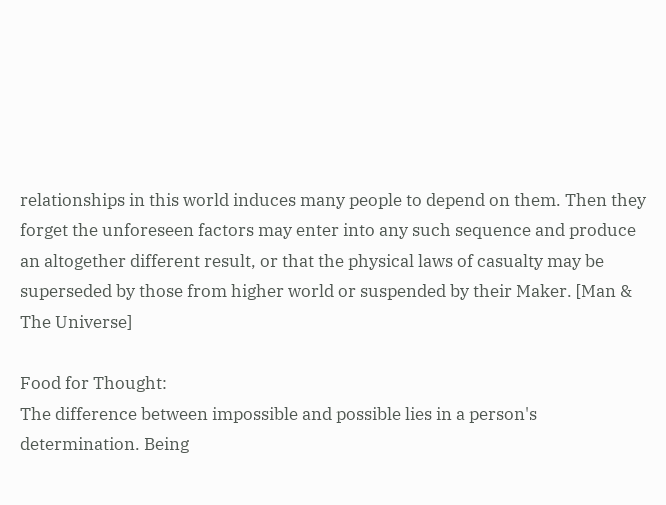relationships in this world induces many people to depend on them. Then they forget the unforeseen factors may enter into any such sequence and produce an altogether different result, or that the physical laws of casualty may be superseded by those from higher world or suspended by their Maker. [Man & The Universe]

Food for Thought:
The difference between impossible and possible lies in a person's determination. Being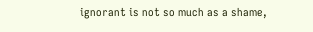ignorant is not so much as a shame,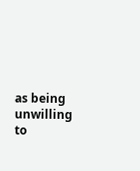as being unwilling to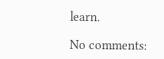learn.

No comments: